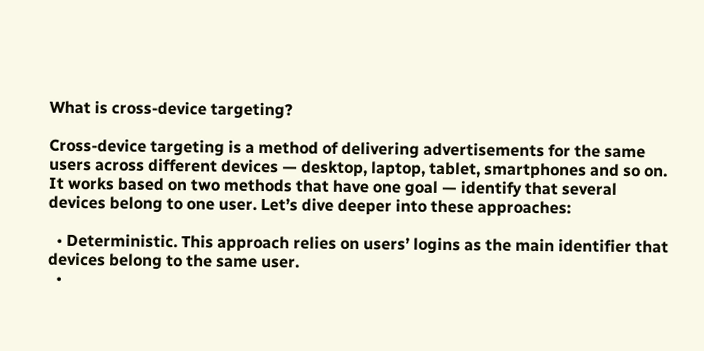What is cross-device targeting?

Cross-device targeting is a method of delivering advertisements for the same users across different devices — desktop, laptop, tablet, smartphones and so on. It works based on two methods that have one goal — identify that several devices belong to one user. Let’s dive deeper into these approaches:

  • Deterministic. This approach relies on users’ logins as the main identifier that devices belong to the same user.
  •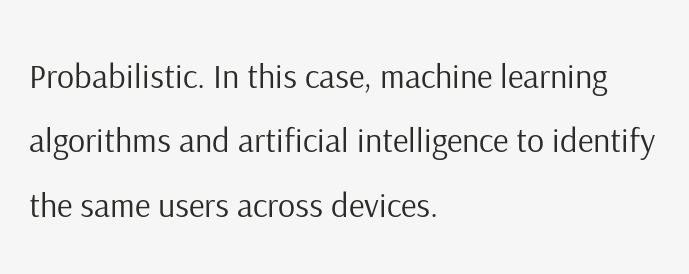Probabilistic. In this case, machine learning algorithms and artificial intelligence to identify the same users across devices.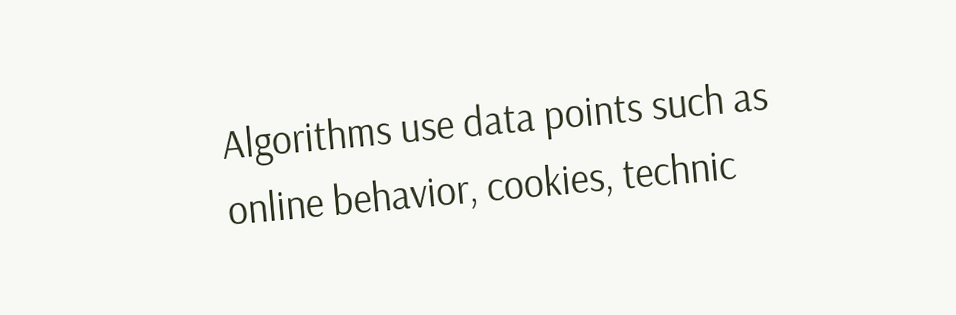Algorithms use data points such as online behavior, cookies, technic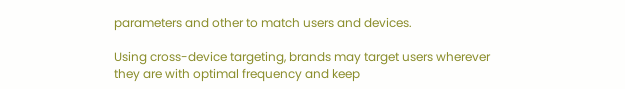parameters and other to match users and devices.

Using cross-device targeting, brands may target users wherever they are with optimal frequency and keep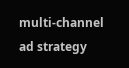multi-channel ad strategy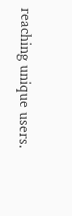reaching unique users.